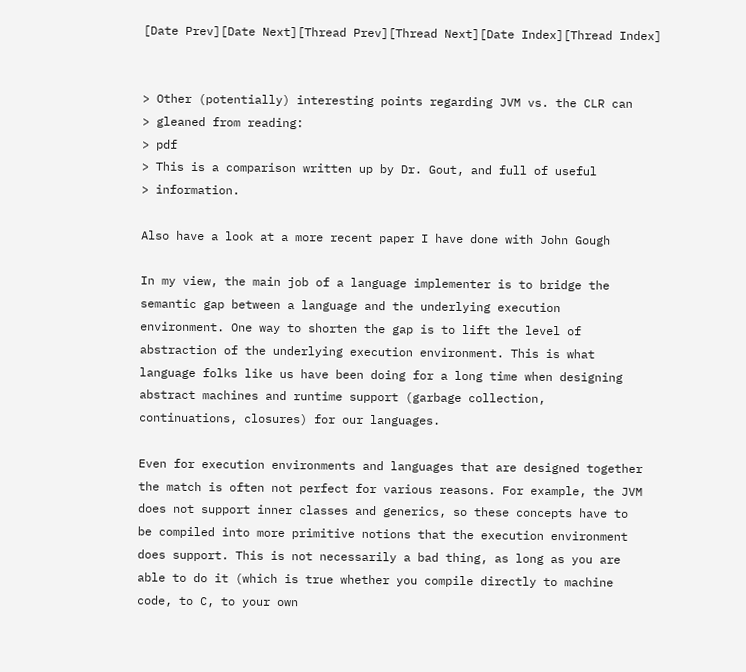[Date Prev][Date Next][Thread Prev][Thread Next][Date Index][Thread Index]


> Other (potentially) interesting points regarding JVM vs. the CLR can
> gleaned from reading:
> pdf
> This is a comparison written up by Dr. Gout, and full of useful
> information.

Also have a look at a more recent paper I have done with John Gough

In my view, the main job of a language implementer is to bridge the
semantic gap between a language and the underlying execution
environment. One way to shorten the gap is to lift the level of
abstraction of the underlying execution environment. This is what
language folks like us have been doing for a long time when designing
abstract machines and runtime support (garbage collection,
continuations, closures) for our languages.

Even for execution environments and languages that are designed together
the match is often not perfect for various reasons. For example, the JVM
does not support inner classes and generics, so these concepts have to
be compiled into more primitive notions that the execution environment
does support. This is not necessarily a bad thing, as long as you are
able to do it (which is true whether you compile directly to machine
code, to C, to your own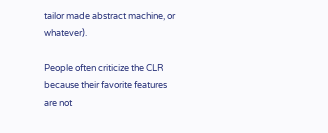tailor made abstract machine, or whatever).

People often criticize the CLR because their favorite features are not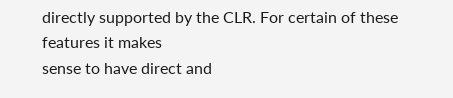directly supported by the CLR. For certain of these features it makes
sense to have direct and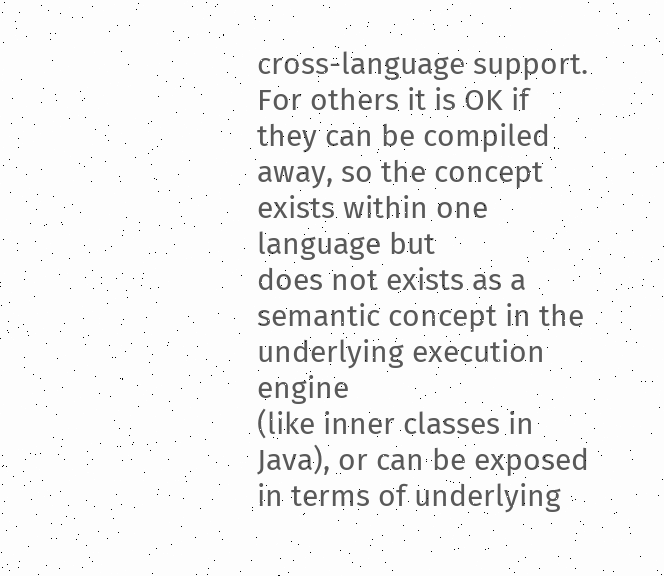cross-language support. For others it is OK if
they can be compiled away, so the concept exists within one language but
does not exists as a semantic concept in the underlying execution engine
(like inner classes in Java), or can be exposed in terms of underlying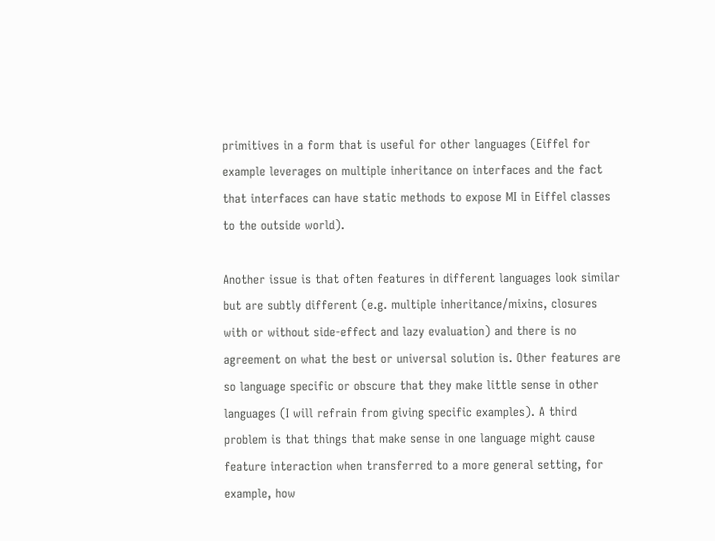primitives in a form that is useful for other languages (Eiffel for
example leverages on multiple inheritance on interfaces and the fact
that interfaces can have static methods to expose MI in Eiffel classes
to the outside world).

Another issue is that often features in different languages look similar
but are subtly different (e.g. multiple inheritance/mixins, closures
with or without side-effect and lazy evaluation) and there is no
agreement on what the best or universal solution is. Other features are
so language specific or obscure that they make little sense in other
languages (I will refrain from giving specific examples). A third
problem is that things that make sense in one language might cause
feature interaction when transferred to a more general setting, for
example, how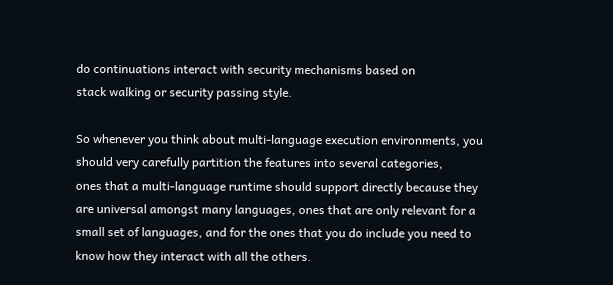do continuations interact with security mechanisms based on
stack walking or security passing style.

So whenever you think about multi-language execution environments, you
should very carefully partition the features into several categories,
ones that a multi-language runtime should support directly because they
are universal amongst many languages, ones that are only relevant for a
small set of languages, and for the ones that you do include you need to
know how they interact with all the others.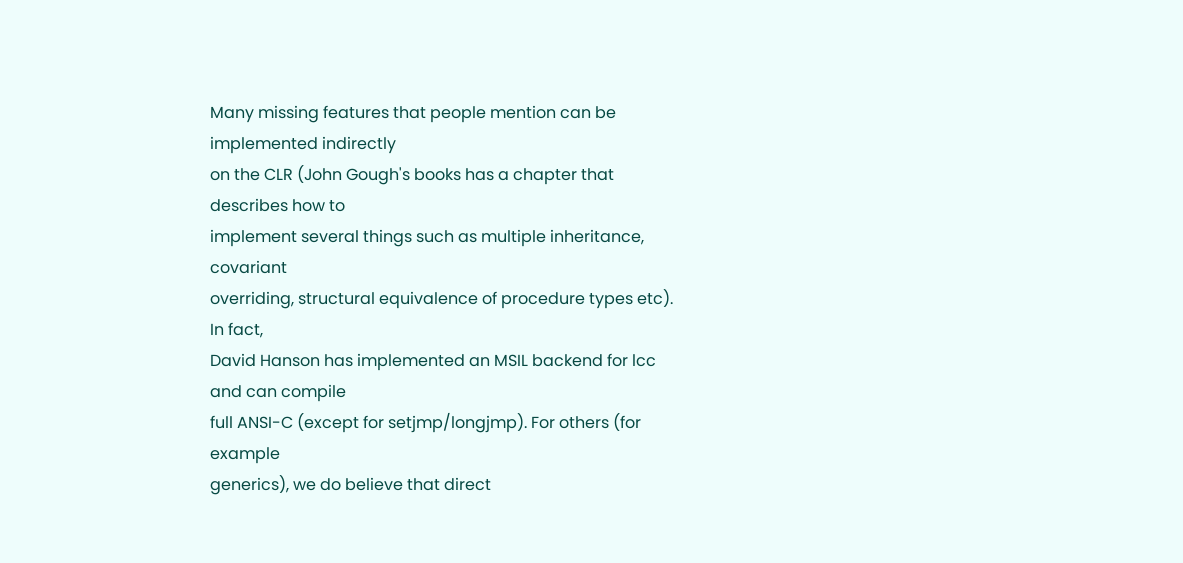Many missing features that people mention can be implemented indirectly
on the CLR (John Gough's books has a chapter that describes how to
implement several things such as multiple inheritance, covariant
overriding, structural equivalence of procedure types etc). In fact,
David Hanson has implemented an MSIL backend for lcc and can compile
full ANSI-C (except for setjmp/longjmp). For others (for example
generics), we do believe that direct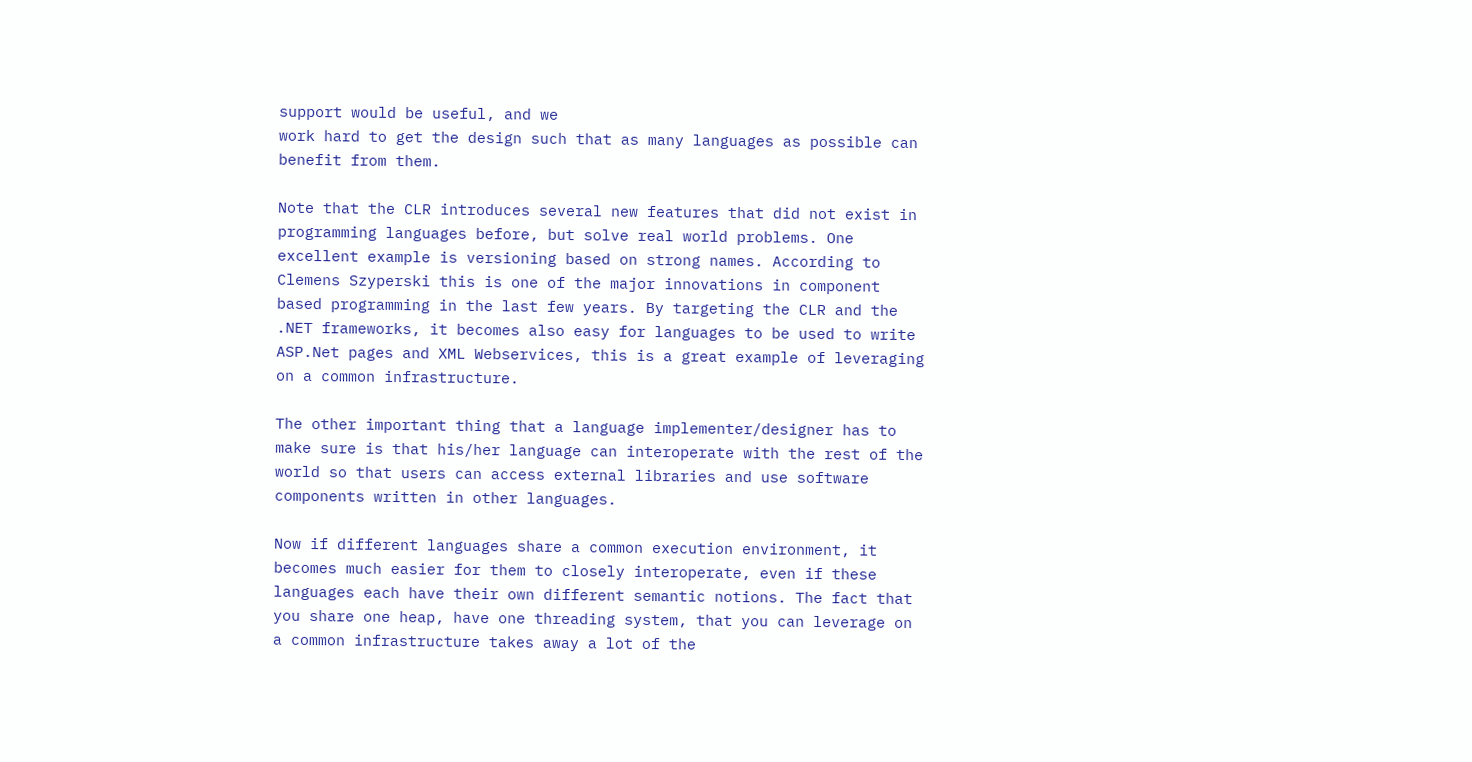support would be useful, and we
work hard to get the design such that as many languages as possible can
benefit from them.

Note that the CLR introduces several new features that did not exist in
programming languages before, but solve real world problems. One
excellent example is versioning based on strong names. According to
Clemens Szyperski this is one of the major innovations in component
based programming in the last few years. By targeting the CLR and the
.NET frameworks, it becomes also easy for languages to be used to write
ASP.Net pages and XML Webservices, this is a great example of leveraging
on a common infrastructure.

The other important thing that a language implementer/designer has to
make sure is that his/her language can interoperate with the rest of the
world so that users can access external libraries and use software
components written in other languages.

Now if different languages share a common execution environment, it
becomes much easier for them to closely interoperate, even if these
languages each have their own different semantic notions. The fact that
you share one heap, have one threading system, that you can leverage on
a common infrastructure takes away a lot of the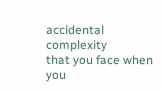accidental complexity
that you face when you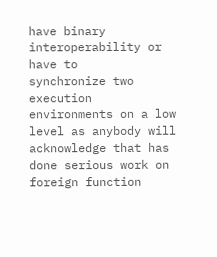have binary interoperability or have to
synchronize two execution environments on a low level as anybody will
acknowledge that has done serious work on foreign function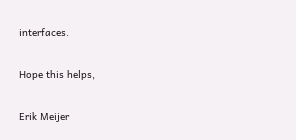interfaces.

Hope this helps,

Erik Meijer